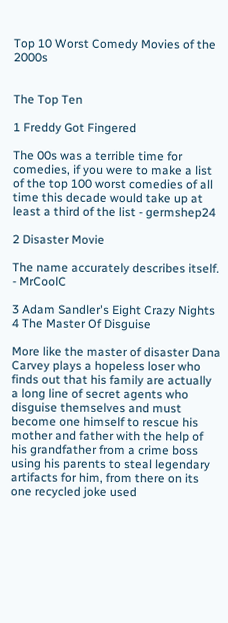Top 10 Worst Comedy Movies of the 2000s


The Top Ten

1 Freddy Got Fingered

The 00s was a terrible time for comedies, if you were to make a list of the top 100 worst comedies of all time this decade would take up at least a third of the list - germshep24

2 Disaster Movie

The name accurately describes itself. - MrCoolC

3 Adam Sandler's Eight Crazy Nights
4 The Master Of Disguise

More like the master of disaster Dana Carvey plays a hopeless loser who finds out that his family are actually a long line of secret agents who disguise themselves and must become one himself to rescue his mother and father with the help of his grandfather from a crime boss using his parents to steal legendary artifacts for him, from there on its one recycled joke used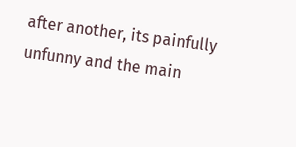after another, its painfully unfunny and the main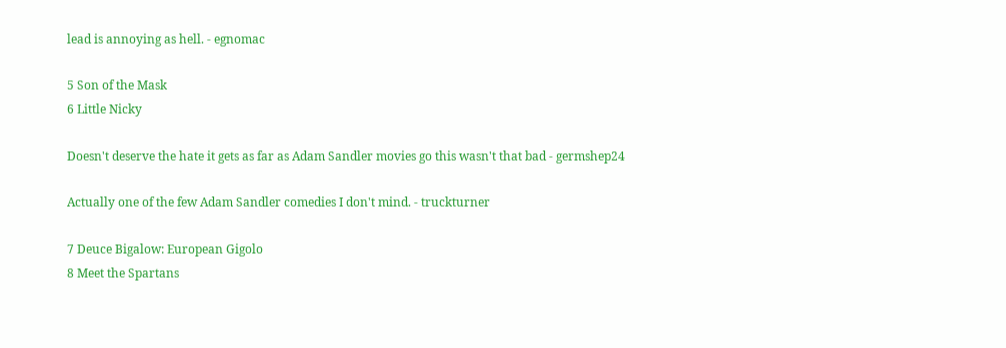lead is annoying as hell. - egnomac

5 Son of the Mask
6 Little Nicky

Doesn't deserve the hate it gets as far as Adam Sandler movies go this wasn't that bad - germshep24

Actually one of the few Adam Sandler comedies I don't mind. - truckturner

7 Deuce Bigalow: European Gigolo
8 Meet the Spartans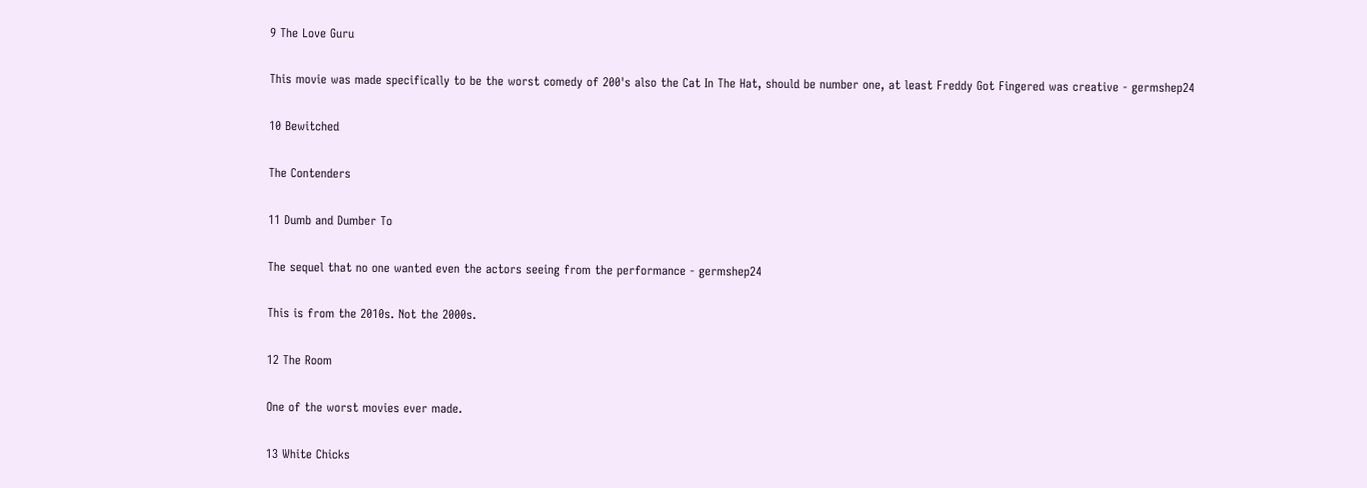9 The Love Guru

This movie was made specifically to be the worst comedy of 200's also the Cat In The Hat, should be number one, at least Freddy Got Fingered was creative - germshep24

10 Bewitched

The Contenders

11 Dumb and Dumber To

The sequel that no one wanted even the actors seeing from the performance - germshep24

This is from the 2010s. Not the 2000s.

12 The Room

One of the worst movies ever made.

13 White Chicks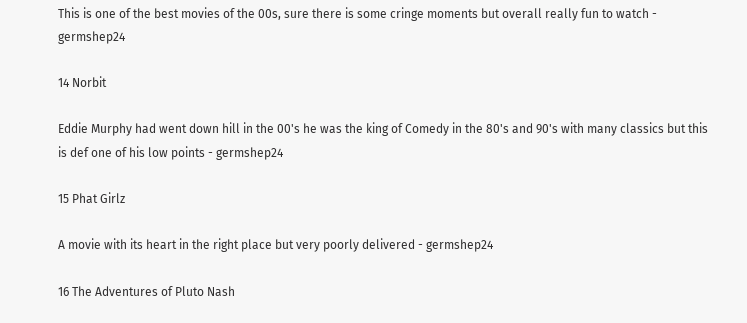This is one of the best movies of the 00s, sure there is some cringe moments but overall really fun to watch - germshep24

14 Norbit

Eddie Murphy had went down hill in the 00's he was the king of Comedy in the 80's and 90's with many classics but this is def one of his low points - germshep24

15 Phat Girlz

A movie with its heart in the right place but very poorly delivered - germshep24

16 The Adventures of Pluto Nash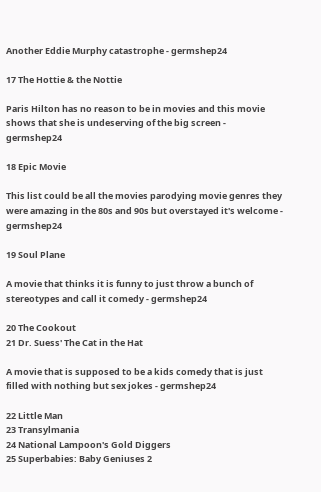Another Eddie Murphy catastrophe - germshep24

17 The Hottie & the Nottie

Paris Hilton has no reason to be in movies and this movie shows that she is undeserving of the big screen - germshep24

18 Epic Movie

This list could be all the movies parodying movie genres they were amazing in the 80s and 90s but overstayed it's welcome - germshep24

19 Soul Plane

A movie that thinks it is funny to just throw a bunch of stereotypes and call it comedy - germshep24

20 The Cookout
21 Dr. Suess' The Cat in the Hat

A movie that is supposed to be a kids comedy that is just filled with nothing but sex jokes - germshep24

22 Little Man
23 Transylmania
24 National Lampoon's Gold Diggers
25 Superbabies: Baby Geniuses 2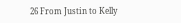26 From Justin to Kelly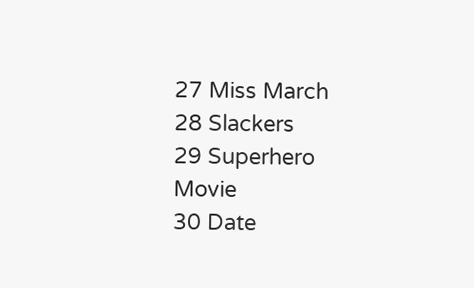27 Miss March
28 Slackers
29 Superhero Movie
30 Date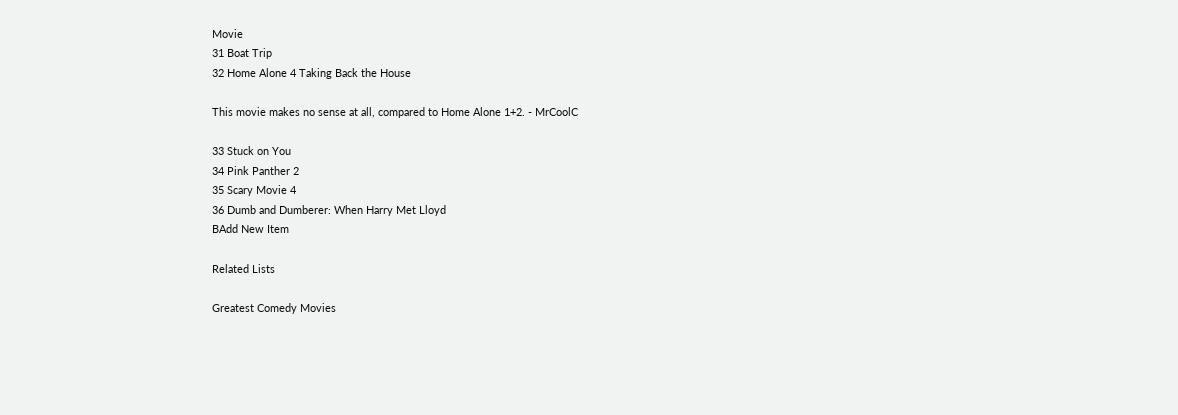Movie
31 Boat Trip
32 Home Alone 4 Taking Back the House

This movie makes no sense at all, compared to Home Alone 1+2. - MrCoolC

33 Stuck on You
34 Pink Panther 2
35 Scary Movie 4
36 Dumb and Dumberer: When Harry Met Lloyd
BAdd New Item

Related Lists

Greatest Comedy Movies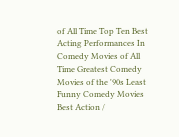of All Time Top Ten Best Acting Performances In Comedy Movies of All Time Greatest Comedy Movies of the '90s Least Funny Comedy Movies Best Action /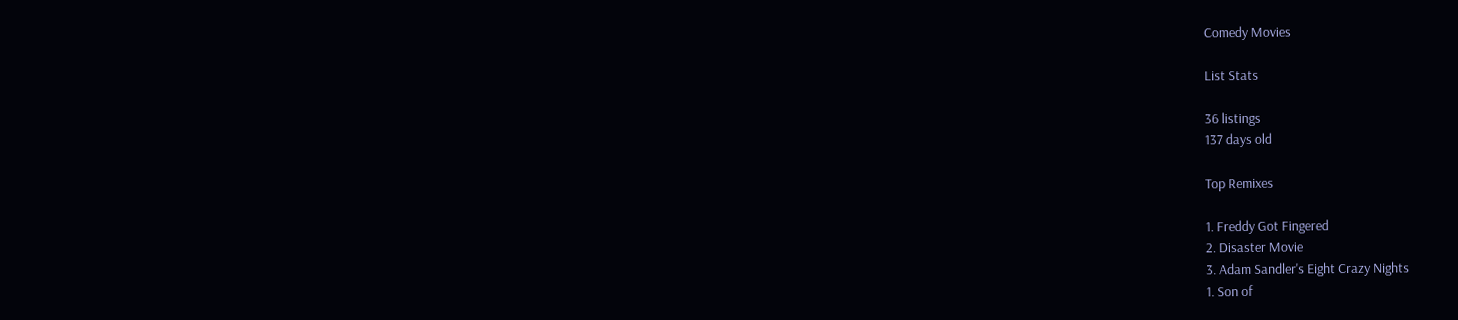Comedy Movies

List Stats

36 listings
137 days old

Top Remixes

1. Freddy Got Fingered
2. Disaster Movie
3. Adam Sandler's Eight Crazy Nights
1. Son of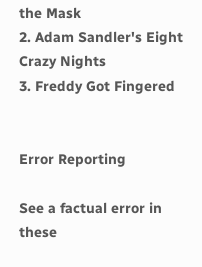the Mask
2. Adam Sandler's Eight Crazy Nights
3. Freddy Got Fingered


Error Reporting

See a factual error in these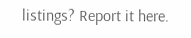listings? Report it here.